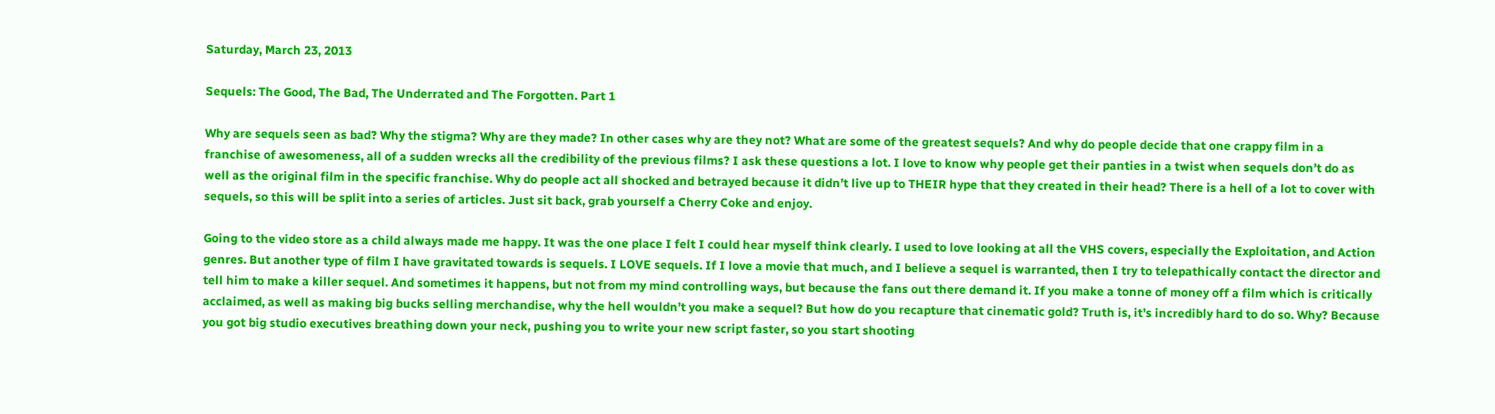Saturday, March 23, 2013

Sequels: The Good, The Bad, The Underrated and The Forgotten. Part 1

Why are sequels seen as bad? Why the stigma? Why are they made? In other cases why are they not? What are some of the greatest sequels? And why do people decide that one crappy film in a franchise of awesomeness, all of a sudden wrecks all the credibility of the previous films? I ask these questions a lot. I love to know why people get their panties in a twist when sequels don’t do as well as the original film in the specific franchise. Why do people act all shocked and betrayed because it didn’t live up to THEIR hype that they created in their head? There is a hell of a lot to cover with sequels, so this will be split into a series of articles. Just sit back, grab yourself a Cherry Coke and enjoy.

Going to the video store as a child always made me happy. It was the one place I felt I could hear myself think clearly. I used to love looking at all the VHS covers, especially the Exploitation, and Action genres. But another type of film I have gravitated towards is sequels. I LOVE sequels. If I love a movie that much, and I believe a sequel is warranted, then I try to telepathically contact the director and tell him to make a killer sequel. And sometimes it happens, but not from my mind controlling ways, but because the fans out there demand it. If you make a tonne of money off a film which is critically acclaimed, as well as making big bucks selling merchandise, why the hell wouldn’t you make a sequel? But how do you recapture that cinematic gold? Truth is, it’s incredibly hard to do so. Why? Because you got big studio executives breathing down your neck, pushing you to write your new script faster, so you start shooting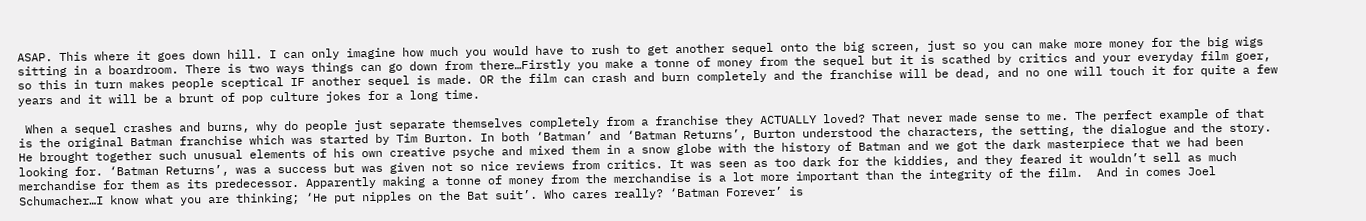ASAP. This where it goes down hill. I can only imagine how much you would have to rush to get another sequel onto the big screen, just so you can make more money for the big wigs sitting in a boardroom. There is two ways things can go down from there…Firstly you make a tonne of money from the sequel but it is scathed by critics and your everyday film goer, so this in turn makes people sceptical IF another sequel is made. OR the film can crash and burn completely and the franchise will be dead, and no one will touch it for quite a few years and it will be a brunt of pop culture jokes for a long time.

 When a sequel crashes and burns, why do people just separate themselves completely from a franchise they ACTUALLY loved? That never made sense to me. The perfect example of that is the original Batman franchise which was started by Tim Burton. In both ‘Batman’ and ‘Batman Returns’, Burton understood the characters, the setting, the dialogue and the story. He brought together such unusual elements of his own creative psyche and mixed them in a snow globe with the history of Batman and we got the dark masterpiece that we had been looking for. ‘Batman Returns’, was a success but was given not so nice reviews from critics. It was seen as too dark for the kiddies, and they feared it wouldn’t sell as much merchandise for them as its predecessor. Apparently making a tonne of money from the merchandise is a lot more important than the integrity of the film.  And in comes Joel Schumacher…I know what you are thinking; ‘He put nipples on the Bat suit’. Who cares really? ‘Batman Forever’ is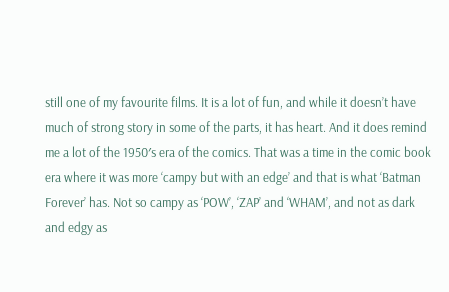still one of my favourite films. It is a lot of fun, and while it doesn’t have much of strong story in some of the parts, it has heart. And it does remind me a lot of the 1950′s era of the comics. That was a time in the comic book era where it was more ‘campy but with an edge’ and that is what ‘Batman Forever’ has. Not so campy as ‘POW’, ‘ZAP’ and ‘WHAM’, and not as dark and edgy as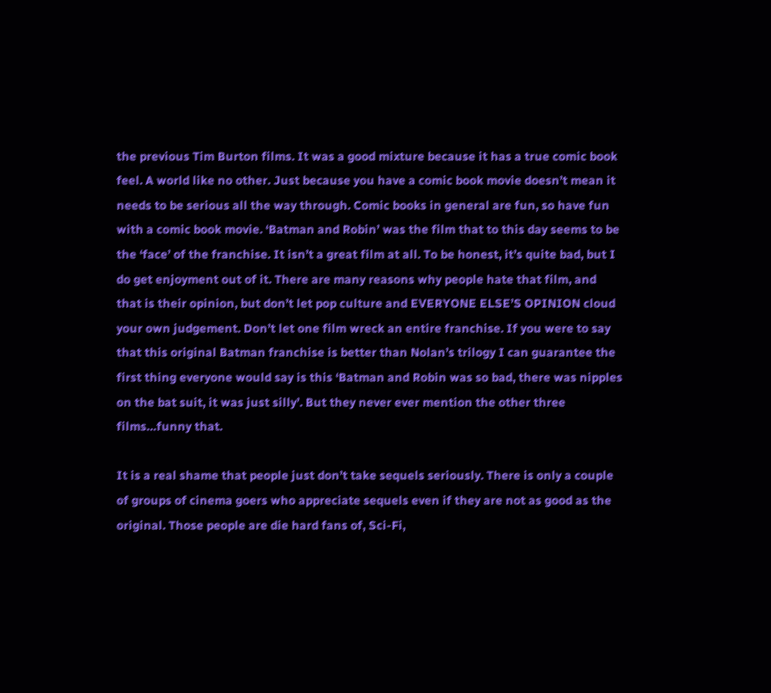the previous Tim Burton films. It was a good mixture because it has a true comic book feel. A world like no other. Just because you have a comic book movie doesn’t mean it needs to be serious all the way through. Comic books in general are fun, so have fun with a comic book movie. ‘Batman and Robin’ was the film that to this day seems to be the ‘face’ of the franchise. It isn’t a great film at all. To be honest, it’s quite bad, but I do get enjoyment out of it. There are many reasons why people hate that film, and that is their opinion, but don’t let pop culture and EVERYONE ELSE’S OPINION cloud your own judgement. Don’t let one film wreck an entire franchise. If you were to say that this original Batman franchise is better than Nolan’s trilogy I can guarantee the first thing everyone would say is this ‘Batman and Robin was so bad, there was nipples on the bat suit, it was just silly’. But they never ever mention the other three films…funny that.

It is a real shame that people just don’t take sequels seriously. There is only a couple of groups of cinema goers who appreciate sequels even if they are not as good as the original. Those people are die hard fans of, Sci-Fi,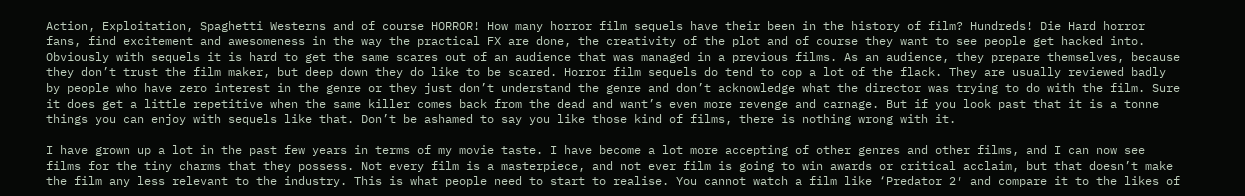Action, Exploitation, Spaghetti Westerns and of course HORROR! How many horror film sequels have their been in the history of film? Hundreds! Die Hard horror fans, find excitement and awesomeness in the way the practical FX are done, the creativity of the plot and of course they want to see people get hacked into. Obviously with sequels it is hard to get the same scares out of an audience that was managed in a previous films. As an audience, they prepare themselves, because they don’t trust the film maker, but deep down they do like to be scared. Horror film sequels do tend to cop a lot of the flack. They are usually reviewed badly by people who have zero interest in the genre or they just don’t understand the genre and don’t acknowledge what the director was trying to do with the film. Sure it does get a little repetitive when the same killer comes back from the dead and want’s even more revenge and carnage. But if you look past that it is a tonne things you can enjoy with sequels like that. Don’t be ashamed to say you like those kind of films, there is nothing wrong with it.

I have grown up a lot in the past few years in terms of my movie taste. I have become a lot more accepting of other genres and other films, and I can now see films for the tiny charms that they possess. Not every film is a masterpiece, and not ever film is going to win awards or critical acclaim, but that doesn’t make the film any less relevant to the industry. This is what people need to start to realise. You cannot watch a film like ‘Predator 2′ and compare it to the likes of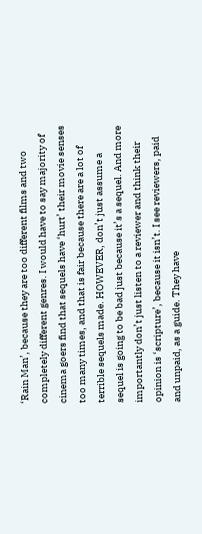‘Rain Man’, because they are too different films and two completely different genres. I would have to say majority of cinema goers find that sequels have ‘hurt’ their movie senses too many times, and that is fair because there are a lot of terrible sequels made. HOWEVER, don’t just assume a sequel is going to be bad just because it’s a sequel. And more importantly don’t just listen to a reviewer and think their opinion is ‘scripture’, because it isn’t. I see reviewers, paid and unpaid, as a guide. They have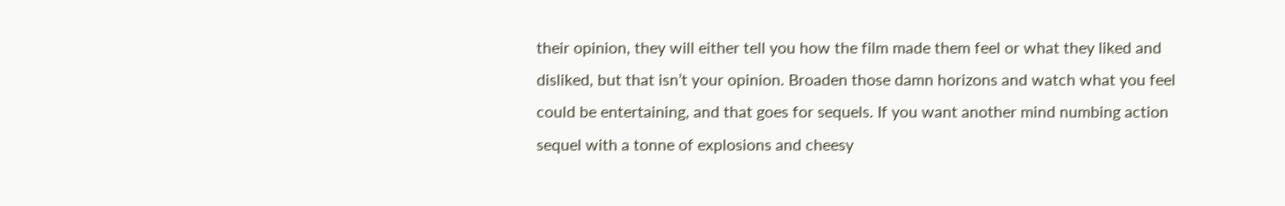their opinion, they will either tell you how the film made them feel or what they liked and disliked, but that isn’t your opinion. Broaden those damn horizons and watch what you feel could be entertaining, and that goes for sequels. If you want another mind numbing action sequel with a tonne of explosions and cheesy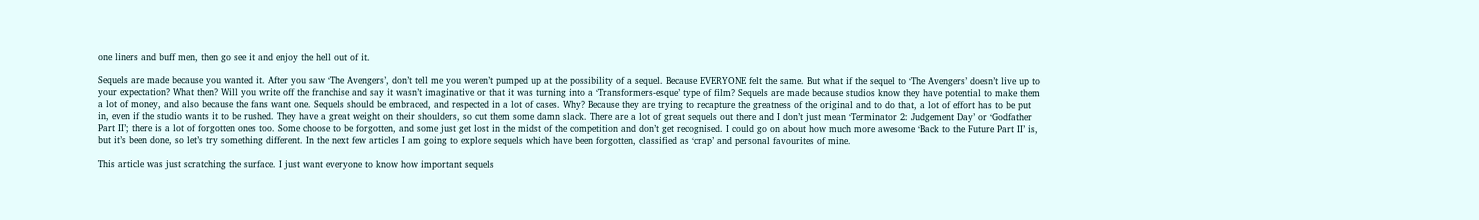one liners and buff men, then go see it and enjoy the hell out of it.

Sequels are made because you wanted it. After you saw ‘The Avengers’, don’t tell me you weren’t pumped up at the possibility of a sequel. Because EVERYONE felt the same. But what if the sequel to ‘The Avengers’ doesn’t live up to your expectation? What then? Will you write off the franchise and say it wasn’t imaginative or that it was turning into a ‘Transformers-esque’ type of film? Sequels are made because studios know they have potential to make them a lot of money, and also because the fans want one. Sequels should be embraced, and respected in a lot of cases. Why? Because they are trying to recapture the greatness of the original and to do that, a lot of effort has to be put in, even if the studio wants it to be rushed. They have a great weight on their shoulders, so cut them some damn slack. There are a lot of great sequels out there and I don’t just mean ‘Terminator 2: Judgement Day’ or ‘Godfather Part II’; there is a lot of forgotten ones too. Some choose to be forgotten, and some just get lost in the midst of the competition and don’t get recognised. I could go on about how much more awesome ‘Back to the Future Part II’ is, but it’s been done, so let’s try something different. In the next few articles I am going to explore sequels which have been forgotten, classified as ‘crap’ and personal favourites of mine.

This article was just scratching the surface. I just want everyone to know how important sequels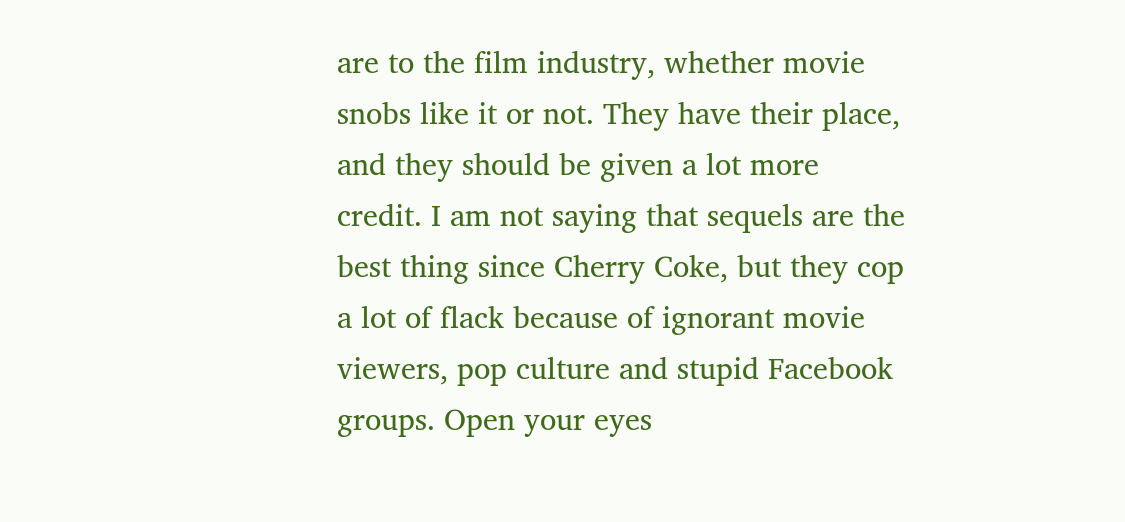are to the film industry, whether movie snobs like it or not. They have their place, and they should be given a lot more credit. I am not saying that sequels are the best thing since Cherry Coke, but they cop a lot of flack because of ignorant movie viewers, pop culture and stupid Facebook groups. Open your eyes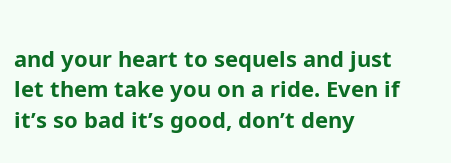and your heart to sequels and just let them take you on a ride. Even if it’s so bad it’s good, don’t deny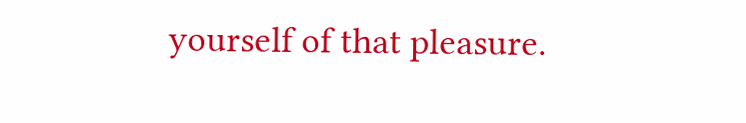yourself of that pleasure.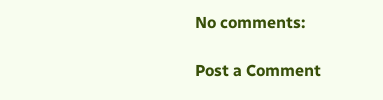No comments:

Post a Comment